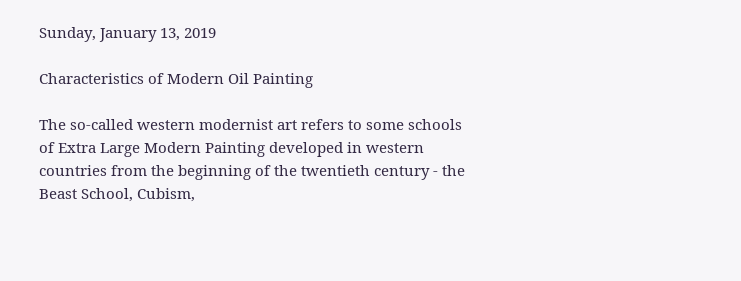Sunday, January 13, 2019

Characteristics of Modern Oil Painting

The so-called western modernist art refers to some schools of Extra Large Modern Painting developed in western countries from the beginning of the twentieth century - the Beast School, Cubism,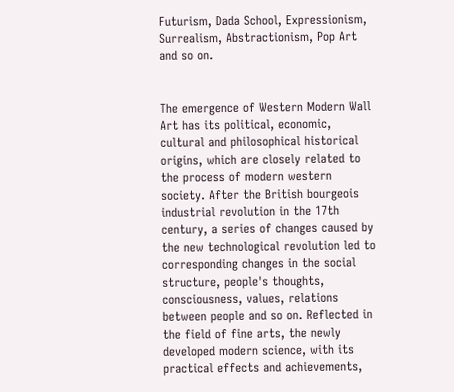Futurism, Dada School, Expressionism, Surrealism, Abstractionism, Pop Art and so on.


The emergence of Western Modern Wall Art has its political, economic, cultural and philosophical historical origins, which are closely related to the process of modern western society. After the British bourgeois industrial revolution in the 17th century, a series of changes caused by the new technological revolution led to corresponding changes in the social structure, people's thoughts, consciousness, values, relations between people and so on. Reflected in the field of fine arts, the newly developed modern science, with its practical effects and achievements,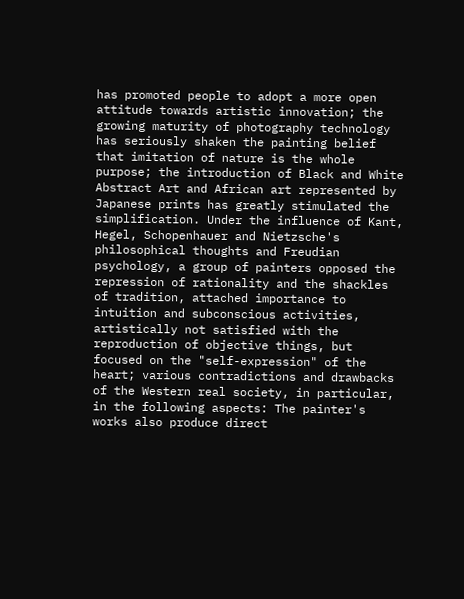has promoted people to adopt a more open attitude towards artistic innovation; the growing maturity of photography technology has seriously shaken the painting belief that imitation of nature is the whole purpose; the introduction of Black and White Abstract Art and African art represented by Japanese prints has greatly stimulated the simplification. Under the influence of Kant, Hegel, Schopenhauer and Nietzsche's philosophical thoughts and Freudian psychology, a group of painters opposed the repression of rationality and the shackles of tradition, attached importance to intuition and subconscious activities, artistically not satisfied with the reproduction of objective things, but focused on the "self-expression" of the heart; various contradictions and drawbacks of the Western real society, in particular, in the following aspects: The painter's works also produce direct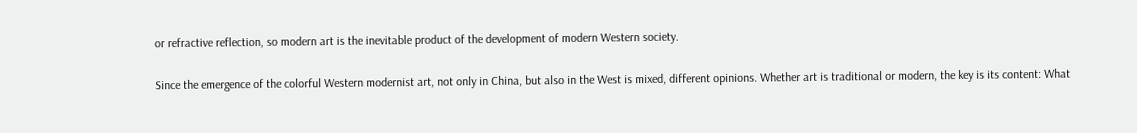or refractive reflection, so modern art is the inevitable product of the development of modern Western society.

Since the emergence of the colorful Western modernist art, not only in China, but also in the West is mixed, different opinions. Whether art is traditional or modern, the key is its content: What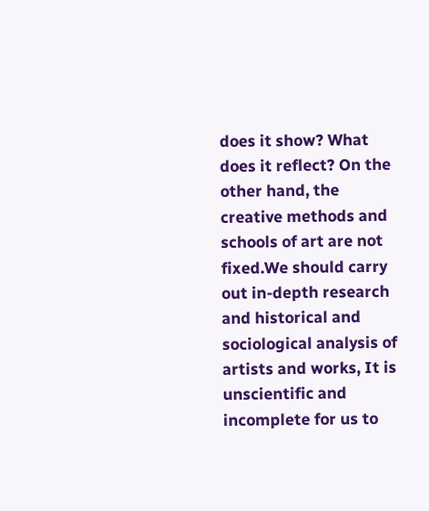does it show? What does it reflect? On the other hand, the creative methods and schools of art are not fixed.We should carry out in-depth research and historical and sociological analysis of artists and works, It is unscientific and incomplete for us to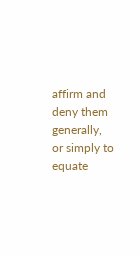affirm and deny them generally, or simply to equate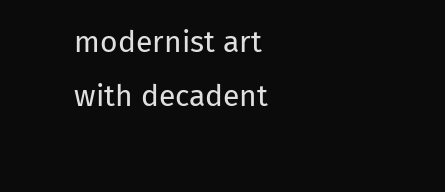modernist art with decadent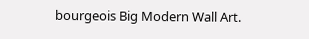bourgeois Big Modern Wall Art.